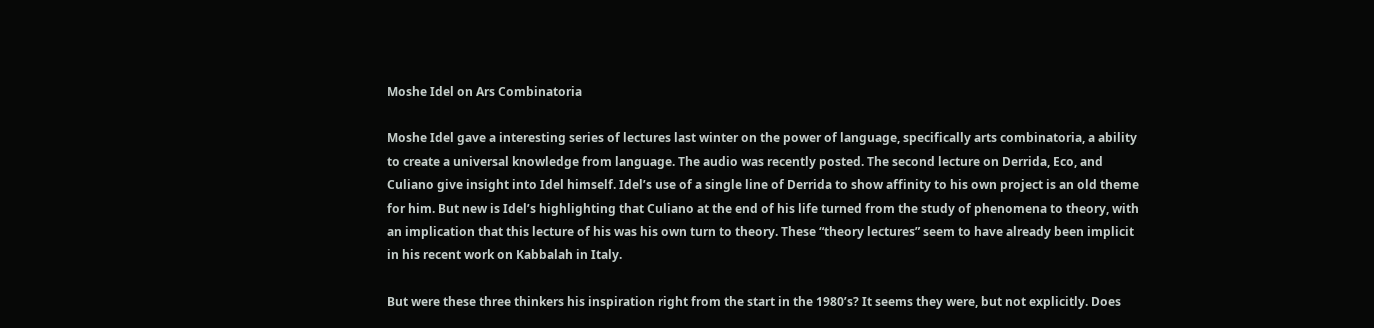Moshe Idel on Ars Combinatoria

Moshe Idel gave a interesting series of lectures last winter on the power of language, specifically arts combinatoria, a ability to create a universal knowledge from language. The audio was recently posted. The second lecture on Derrida, Eco, and Culiano give insight into Idel himself. Idel’s use of a single line of Derrida to show affinity to his own project is an old theme for him. But new is Idel’s highlighting that Culiano at the end of his life turned from the study of phenomena to theory, with an implication that this lecture of his was his own turn to theory. These “theory lectures” seem to have already been implicit in his recent work on Kabbalah in Italy.

But were these three thinkers his inspiration right from the start in the 1980’s? It seems they were, but not explicitly. Does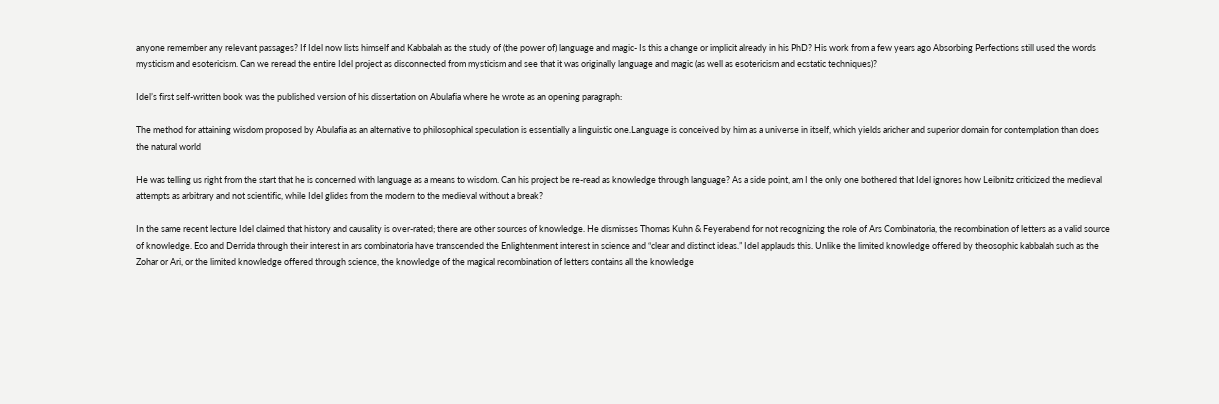anyone remember any relevant passages? If Idel now lists himself and Kabbalah as the study of (the power of) language and magic- Is this a change or implicit already in his PhD? His work from a few years ago Absorbing Perfections still used the words mysticism and esotericism. Can we reread the entire Idel project as disconnected from mysticism and see that it was originally language and magic (as well as esotericism and ecstatic techniques)?

Idel’s first self-written book was the published version of his dissertation on Abulafia where he wrote as an opening paragraph:

The method for attaining wisdom proposed by Abulafia as an alternative to philosophical speculation is essentially a linguistic one.Language is conceived by him as a universe in itself, which yields aricher and superior domain for contemplation than does the natural world

He was telling us right from the start that he is concerned with language as a means to wisdom. Can his project be re-read as knowledge through language? As a side point, am I the only one bothered that Idel ignores how Leibnitz criticized the medieval attempts as arbitrary and not scientific, while Idel glides from the modern to the medieval without a break?

In the same recent lecture Idel claimed that history and causality is over-rated; there are other sources of knowledge. He dismisses Thomas Kuhn & Feyerabend for not recognizing the role of Ars Combinatoria, the recombination of letters as a valid source of knowledge. Eco and Derrida through their interest in ars combinatoria have transcended the Enlightenment interest in science and “clear and distinct ideas.” Idel applauds this. Unlike the limited knowledge offered by theosophic kabbalah such as the Zohar or Ari, or the limited knowledge offered through science, the knowledge of the magical recombination of letters contains all the knowledge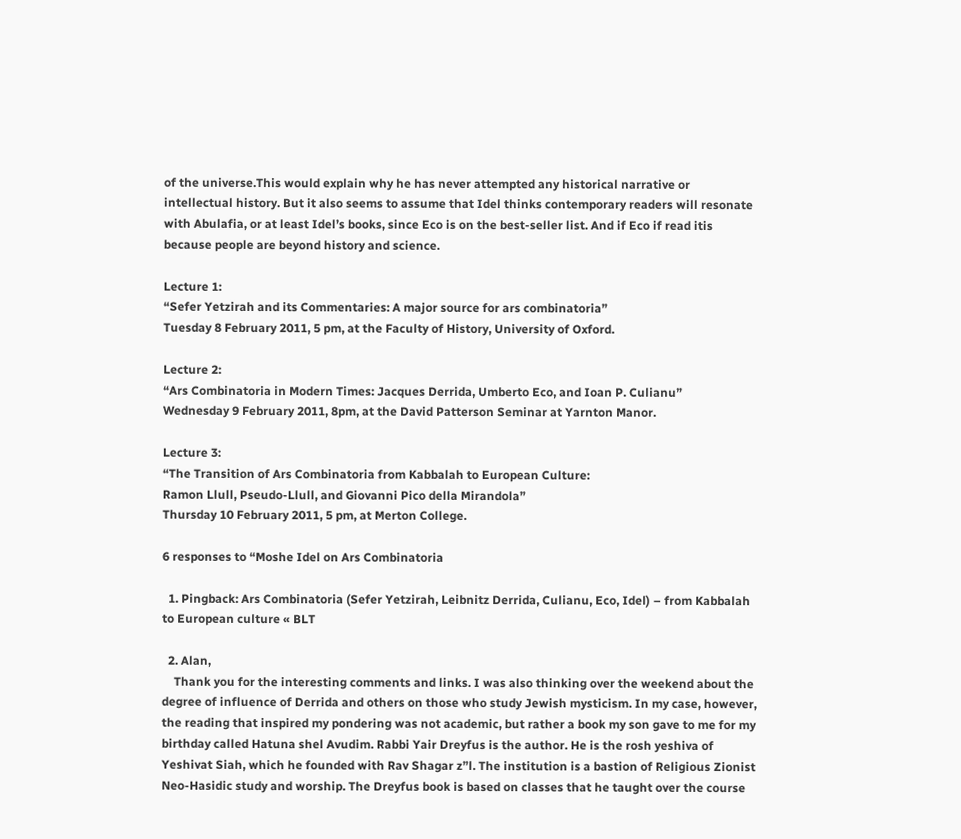of the universe.This would explain why he has never attempted any historical narrative or intellectual history. But it also seems to assume that Idel thinks contemporary readers will resonate with Abulafia, or at least Idel’s books, since Eco is on the best-seller list. And if Eco if read itis because people are beyond history and science.

Lecture 1:
“Sefer Yetzirah and its Commentaries: A major source for ars combinatoria”
Tuesday 8 February 2011, 5 pm, at the Faculty of History, University of Oxford.

Lecture 2:
“Ars Combinatoria in Modern Times: Jacques Derrida, Umberto Eco, and Ioan P. Culianu”
Wednesday 9 February 2011, 8pm, at the David Patterson Seminar at Yarnton Manor.

Lecture 3:
“The Transition of Ars Combinatoria from Kabbalah to European Culture:
Ramon Llull, Pseudo-Llull, and Giovanni Pico della Mirandola”
Thursday 10 February 2011, 5 pm, at Merton College.

6 responses to “Moshe Idel on Ars Combinatoria

  1. Pingback: Ars Combinatoria (Sefer Yetzirah, Leibnitz Derrida, Culianu, Eco, Idel) – from Kabbalah to European culture « BLT

  2. Alan,
    Thank you for the interesting comments and links. I was also thinking over the weekend about the degree of influence of Derrida and others on those who study Jewish mysticism. In my case, however, the reading that inspired my pondering was not academic, but rather a book my son gave to me for my birthday called Hatuna shel Avudim. Rabbi Yair Dreyfus is the author. He is the rosh yeshiva of Yeshivat Siah, which he founded with Rav Shagar z”l. The institution is a bastion of Religious Zionist Neo-Hasidic study and worship. The Dreyfus book is based on classes that he taught over the course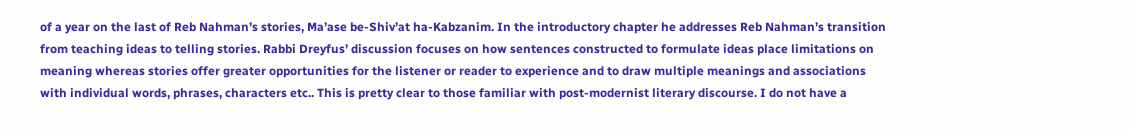of a year on the last of Reb Nahman’s stories, Ma’ase be-Shiv’at ha-Kabzanim. In the introductory chapter he addresses Reb Nahman’s transition from teaching ideas to telling stories. Rabbi Dreyfus’ discussion focuses on how sentences constructed to formulate ideas place limitations on meaning whereas stories offer greater opportunities for the listener or reader to experience and to draw multiple meanings and associations with individual words, phrases, characters etc.. This is pretty clear to those familiar with post-modernist literary discourse. I do not have a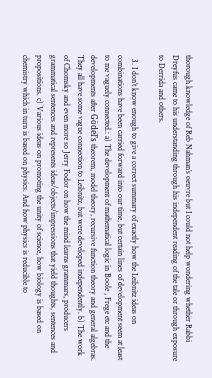thorough knowledge of Reb Nahman’s oeuvre but I could not help wondering whether Rabbi Dreyfus came to his understanding through his independent reading of the tale or through exposure to Derrida and others.

  3. I don’t know enough to give a correct summary of exactly how the Leibnitz ideas on combinations have been carried forward into our time, but certain lines of development seem at least to me vaguely connected.: a) The development of mathematical logic in Boole , Frege etc and the developments after Gödel’s theorem, model theory, recursive function theory and general algebras. They all have some vague connection to Leibnitz, but were developed independently. b) The work of Chomsky and even more so Jerry Fodor on how the mind learns grammars, producers grammatical sentences and represents ideas/objects/impressions that yield thoughts, sentences and propositions. c) Various ideas on promoting the unity of science, how biology is based on chemistry which in turn is based on physics. And how physics is reducible to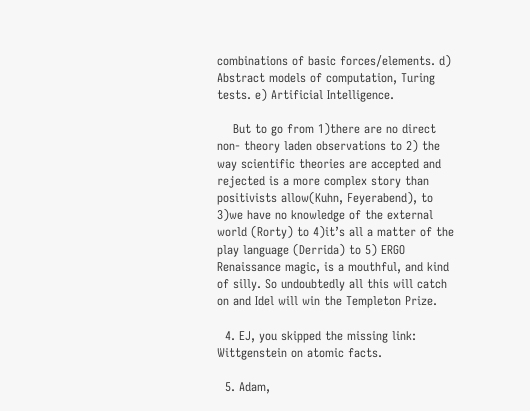combinations of basic forces/elements. d) Abstract models of computation, Turing tests. e) Artificial Intelligence.

    But to go from 1)there are no direct non- theory laden observations to 2) the way scientific theories are accepted and rejected is a more complex story than positivists allow(Kuhn, Feyerabend), to 3)we have no knowledge of the external world (Rorty) to 4)it’s all a matter of the play language (Derrida) to 5) ERGO Renaissance magic, is a mouthful, and kind of silly. So undoubtedly all this will catch on and Idel will win the Templeton Prize.

  4. EJ, you skipped the missing link: Wittgenstein on atomic facts.

  5. Adam,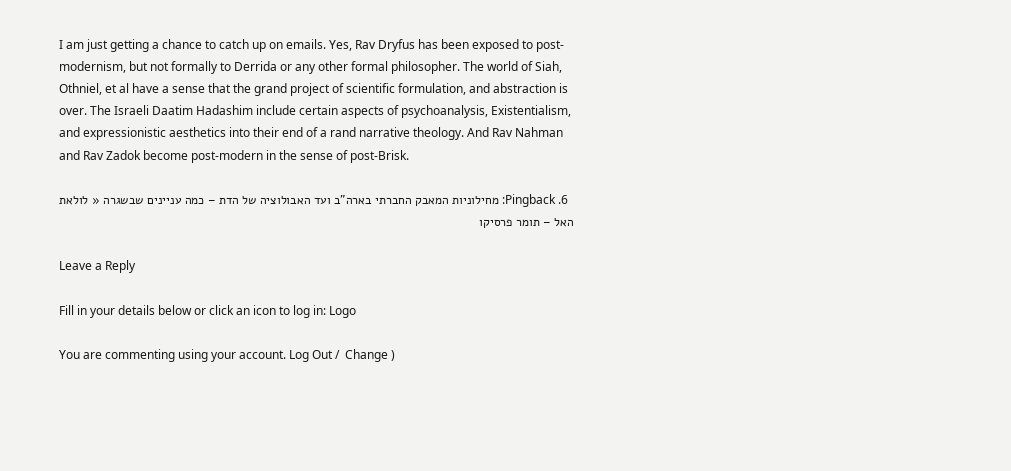I am just getting a chance to catch up on emails. Yes, Rav Dryfus has been exposed to post-modernism, but not formally to Derrida or any other formal philosopher. The world of Siah, Othniel, et al have a sense that the grand project of scientific formulation, and abstraction is over. The Israeli Daatim Hadashim include certain aspects of psychoanalysis, Existentialism, and expressionistic aesthetics into their end of a rand narrative theology. And Rav Nahman and Rav Zadok become post-modern in the sense of post-Brisk.

  6. Pingback: מחילוניות המאבק החברתי בארה"ב ועד האבולוציה של הדת – כמה עניינים שבשגרה « לולאת האל – תומר פרסיקו

Leave a Reply

Fill in your details below or click an icon to log in: Logo

You are commenting using your account. Log Out /  Change )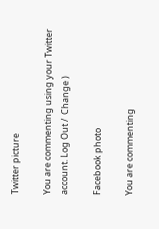Twitter picture

You are commenting using your Twitter account. Log Out /  Change )

Facebook photo

You are commenting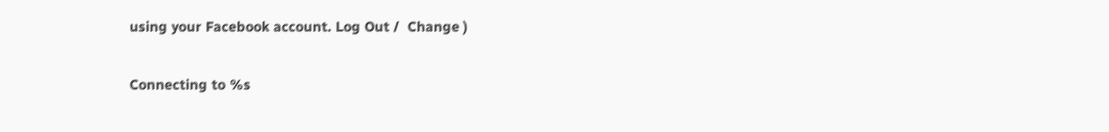using your Facebook account. Log Out /  Change )

Connecting to %s